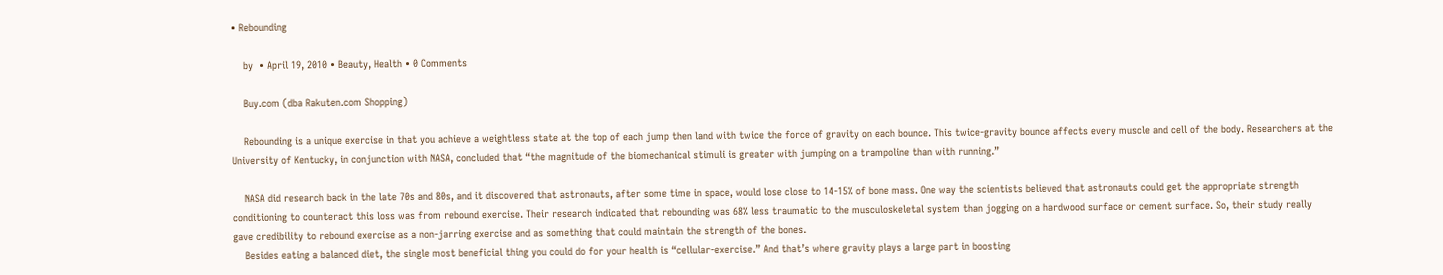• Rebounding

    by  • April 19, 2010 • Beauty, Health • 0 Comments

    Buy.com (dba Rakuten.com Shopping)

    Rebounding is a unique exercise in that you achieve a weightless state at the top of each jump then land with twice the force of gravity on each bounce. This twice-gravity bounce affects every muscle and cell of the body. Researchers at the University of Kentucky, in conjunction with NASA, concluded that “the magnitude of the biomechanical stimuli is greater with jumping on a trampoline than with running.”

    NASA did research back in the late 70s and 80s, and it discovered that astronauts, after some time in space, would lose close to 14-15% of bone mass. One way the scientists believed that astronauts could get the appropriate strength conditioning to counteract this loss was from rebound exercise. Their research indicated that rebounding was 68% less traumatic to the musculoskeletal system than jogging on a hardwood surface or cement surface. So, their study really gave credibility to rebound exercise as a non-jarring exercise and as something that could maintain the strength of the bones.
    Besides eating a balanced diet, the single most beneficial thing you could do for your health is “cellular-exercise.” And that’s where gravity plays a large part in boosting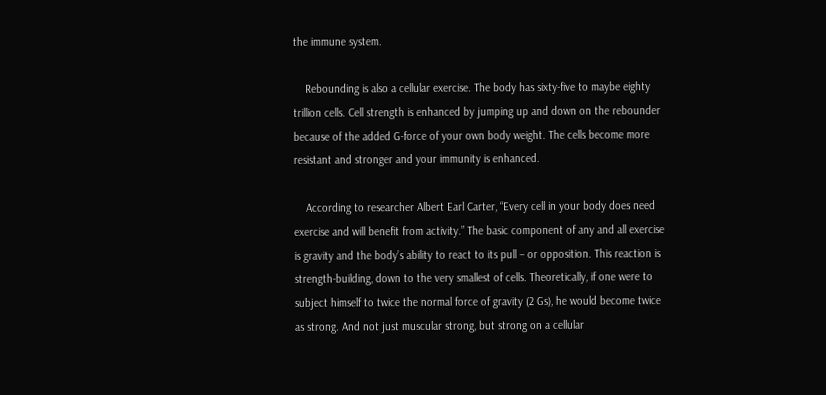the immune system.

    Rebounding is also a cellular exercise. The body has sixty-five to maybe eighty trillion cells. Cell strength is enhanced by jumping up and down on the rebounder because of the added G-force of your own body weight. The cells become more resistant and stronger and your immunity is enhanced.

    According to researcher Albert Earl Carter, “Every cell in your body does need exercise and will benefit from activity.” The basic component of any and all exercise is gravity and the body’s ability to react to its pull – or opposition. This reaction is strength-building, down to the very smallest of cells. Theoretically, if one were to subject himself to twice the normal force of gravity (2 Gs), he would become twice as strong. And not just muscular strong, but strong on a cellular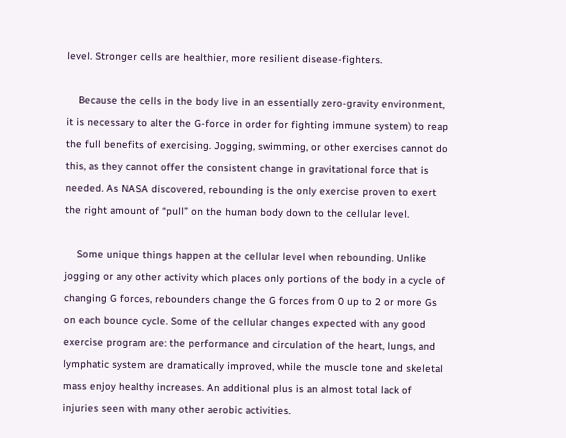level. Stronger cells are healthier, more resilient disease-fighters.

    Because the cells in the body live in an essentially zero-gravity environment, it is necessary to alter the G-force in order for fighting immune system) to reap the full benefits of exercising. Jogging, swimming, or other exercises cannot do this, as they cannot offer the consistent change in gravitational force that is needed. As NASA discovered, rebounding is the only exercise proven to exert the right amount of “pull” on the human body down to the cellular level.

    Some unique things happen at the cellular level when rebounding. Unlike jogging or any other activity which places only portions of the body in a cycle of changing G forces, rebounders change the G forces from 0 up to 2 or more Gs on each bounce cycle. Some of the cellular changes expected with any good exercise program are: the performance and circulation of the heart, lungs, and lymphatic system are dramatically improved, while the muscle tone and skeletal mass enjoy healthy increases. An additional plus is an almost total lack of injuries seen with many other aerobic activities.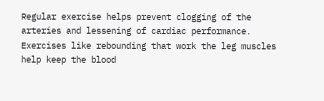Regular exercise helps prevent clogging of the arteries and lessening of cardiac performance. Exercises like rebounding that work the leg muscles help keep the blood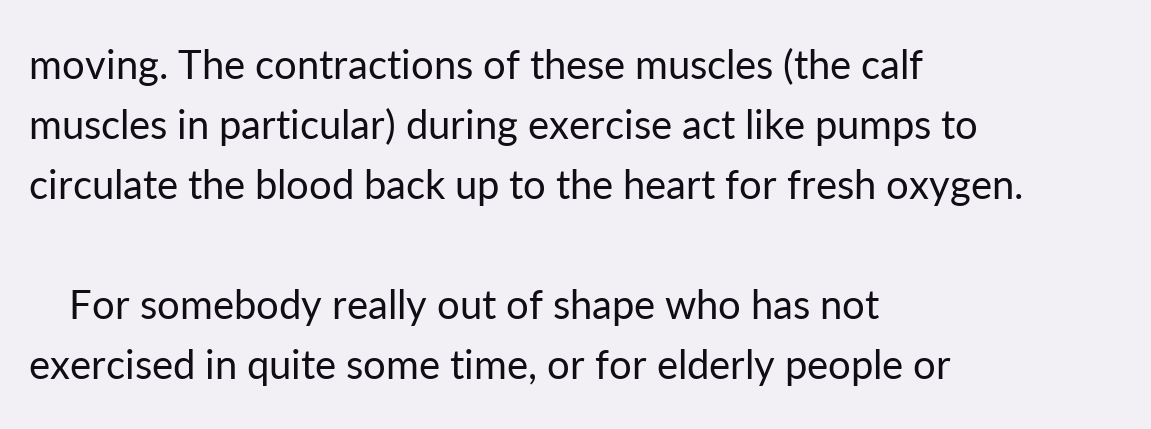moving. The contractions of these muscles (the calf muscles in particular) during exercise act like pumps to circulate the blood back up to the heart for fresh oxygen.

    For somebody really out of shape who has not exercised in quite some time, or for elderly people or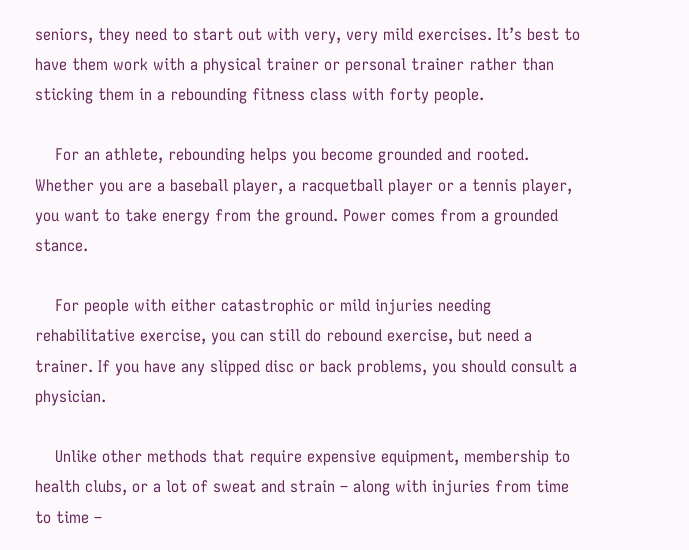seniors, they need to start out with very, very mild exercises. It’s best to have them work with a physical trainer or personal trainer rather than sticking them in a rebounding fitness class with forty people.

    For an athlete, rebounding helps you become grounded and rooted. Whether you are a baseball player, a racquetball player or a tennis player, you want to take energy from the ground. Power comes from a grounded stance.

    For people with either catastrophic or mild injuries needing rehabilitative exercise, you can still do rebound exercise, but need a trainer. If you have any slipped disc or back problems, you should consult a physician.

    Unlike other methods that require expensive equipment, membership to health clubs, or a lot of sweat and strain – along with injuries from time to time –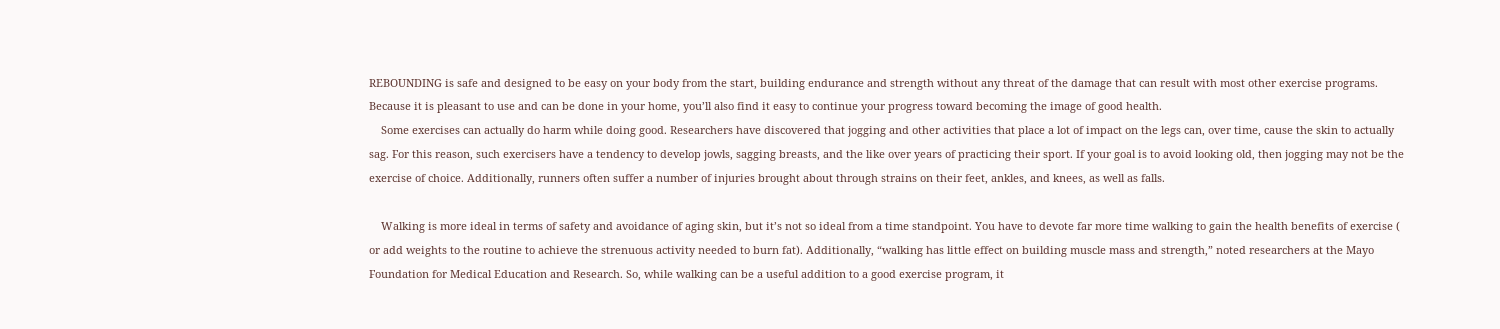REBOUNDING is safe and designed to be easy on your body from the start, building endurance and strength without any threat of the damage that can result with most other exercise programs. Because it is pleasant to use and can be done in your home, you’ll also find it easy to continue your progress toward becoming the image of good health.
    Some exercises can actually do harm while doing good. Researchers have discovered that jogging and other activities that place a lot of impact on the legs can, over time, cause the skin to actually sag. For this reason, such exercisers have a tendency to develop jowls, sagging breasts, and the like over years of practicing their sport. If your goal is to avoid looking old, then jogging may not be the exercise of choice. Additionally, runners often suffer a number of injuries brought about through strains on their feet, ankles, and knees, as well as falls.

    Walking is more ideal in terms of safety and avoidance of aging skin, but it’s not so ideal from a time standpoint. You have to devote far more time walking to gain the health benefits of exercise ( or add weights to the routine to achieve the strenuous activity needed to burn fat). Additionally, “walking has little effect on building muscle mass and strength,” noted researchers at the Mayo Foundation for Medical Education and Research. So, while walking can be a useful addition to a good exercise program, it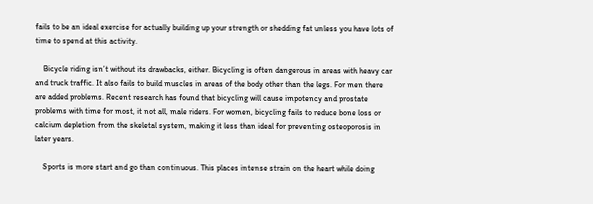fails to be an ideal exercise for actually building up your strength or shedding fat unless you have lots of time to spend at this activity.

    Bicycle riding isn’t without its drawbacks, either. Bicycling is often dangerous in areas with heavy car and truck traffic. It also fails to build muscles in areas of the body other than the legs. For men there are added problems. Recent research has found that bicycling will cause impotency and prostate problems with time for most, it not all, male riders. For women, bicycling fails to reduce bone loss or calcium depletion from the skeletal system, making it less than ideal for preventing osteoporosis in later years.

    Sports is more start and go than continuous. This places intense strain on the heart while doing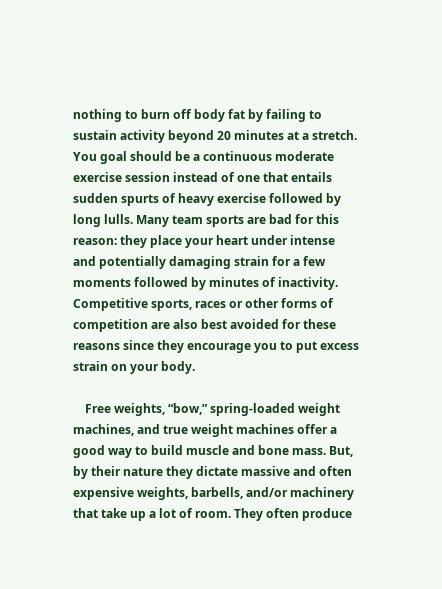nothing to burn off body fat by failing to sustain activity beyond 20 minutes at a stretch. You goal should be a continuous moderate exercise session instead of one that entails sudden spurts of heavy exercise followed by long lulls. Many team sports are bad for this reason: they place your heart under intense and potentially damaging strain for a few moments followed by minutes of inactivity. Competitive sports, races or other forms of competition are also best avoided for these reasons since they encourage you to put excess strain on your body.

    Free weights, “bow,” spring-loaded weight machines, and true weight machines offer a good way to build muscle and bone mass. But, by their nature they dictate massive and often expensive weights, barbells, and/or machinery that take up a lot of room. They often produce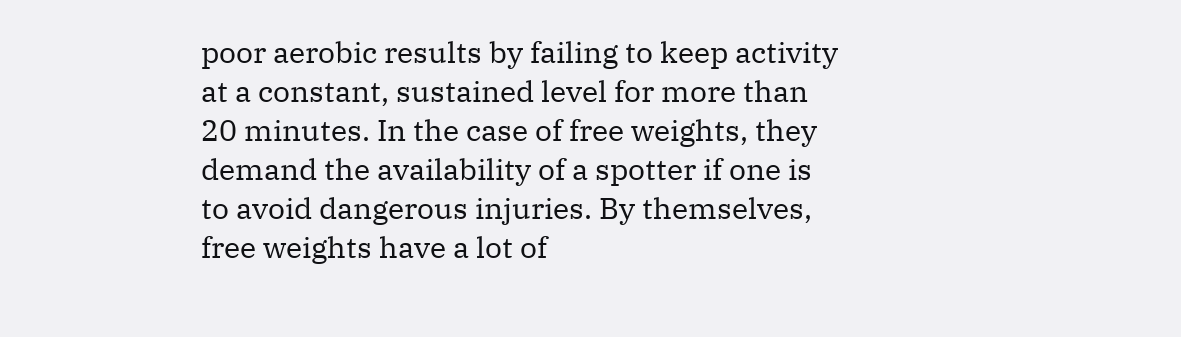poor aerobic results by failing to keep activity at a constant, sustained level for more than 20 minutes. In the case of free weights, they demand the availability of a spotter if one is to avoid dangerous injuries. By themselves, free weights have a lot of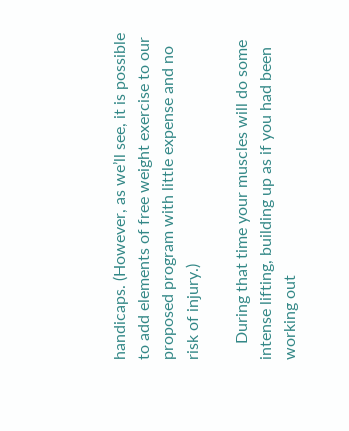handicaps. (However, as we’ll see, it is possible to add elements of free weight exercise to our proposed program with little expense and no risk of injury.)

    During that time your muscles will do some intense lifting, building up as if you had been working out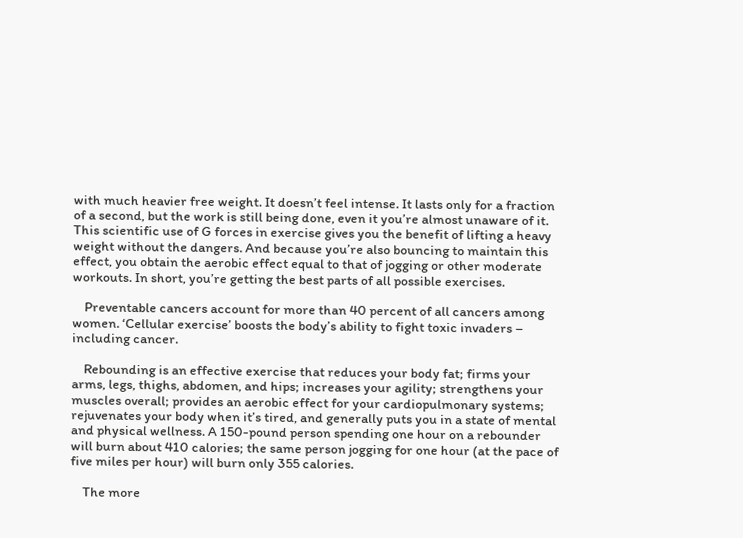with much heavier free weight. It doesn’t feel intense. It lasts only for a fraction of a second, but the work is still being done, even it you’re almost unaware of it. This scientific use of G forces in exercise gives you the benefit of lifting a heavy weight without the dangers. And because you’re also bouncing to maintain this effect, you obtain the aerobic effect equal to that of jogging or other moderate workouts. In short, you’re getting the best parts of all possible exercises.

    Preventable cancers account for more than 40 percent of all cancers among women. ‘Cellular exercise’ boosts the body’s ability to fight toxic invaders – including cancer.

    Rebounding is an effective exercise that reduces your body fat; firms your arms, legs, thighs, abdomen, and hips; increases your agility; strengthens your muscles overall; provides an aerobic effect for your cardiopulmonary systems; rejuvenates your body when it’s tired, and generally puts you in a state of mental and physical wellness. A 150-pound person spending one hour on a rebounder will burn about 410 calories; the same person jogging for one hour (at the pace of five miles per hour) will burn only 355 calories.

    The more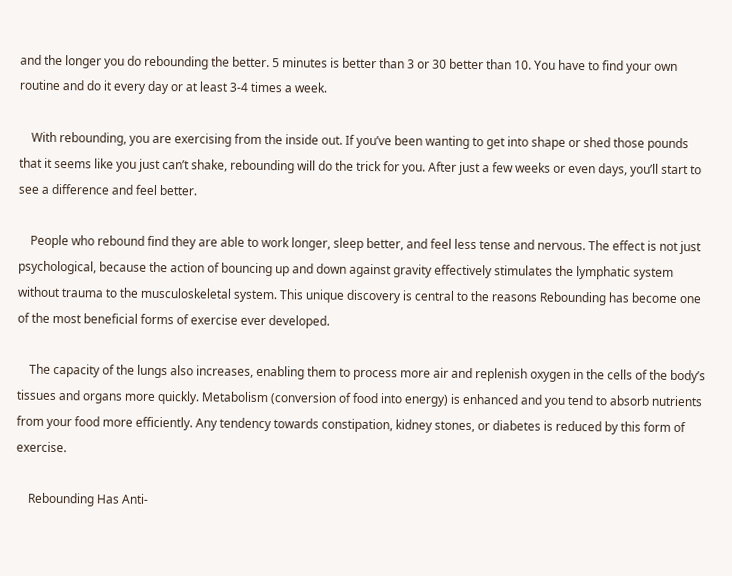and the longer you do rebounding the better. 5 minutes is better than 3 or 30 better than 10. You have to find your own routine and do it every day or at least 3-4 times a week.

    With rebounding, you are exercising from the inside out. If you’ve been wanting to get into shape or shed those pounds that it seems like you just can’t shake, rebounding will do the trick for you. After just a few weeks or even days, you’ll start to see a difference and feel better.

    People who rebound find they are able to work longer, sleep better, and feel less tense and nervous. The effect is not just psychological, because the action of bouncing up and down against gravity effectively stimulates the lymphatic system without trauma to the musculoskeletal system. This unique discovery is central to the reasons Rebounding has become one of the most beneficial forms of exercise ever developed.

    The capacity of the lungs also increases, enabling them to process more air and replenish oxygen in the cells of the body’s tissues and organs more quickly. Metabolism (conversion of food into energy) is enhanced and you tend to absorb nutrients from your food more efficiently. Any tendency towards constipation, kidney stones, or diabetes is reduced by this form of exercise.

    Rebounding Has Anti-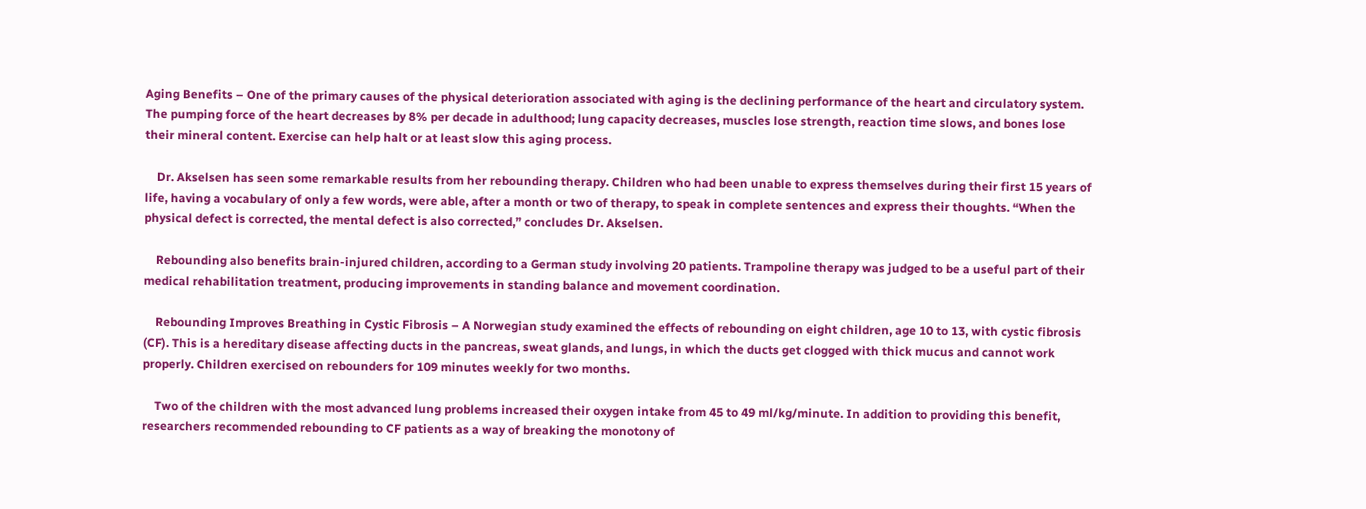Aging Benefits – One of the primary causes of the physical deterioration associated with aging is the declining performance of the heart and circulatory system. The pumping force of the heart decreases by 8% per decade in adulthood; lung capacity decreases, muscles lose strength, reaction time slows, and bones lose their mineral content. Exercise can help halt or at least slow this aging process.

    Dr. Akselsen has seen some remarkable results from her rebounding therapy. Children who had been unable to express themselves during their first 15 years of life, having a vocabulary of only a few words, were able, after a month or two of therapy, to speak in complete sentences and express their thoughts. “When the physical defect is corrected, the mental defect is also corrected,” concludes Dr. Akselsen.

    Rebounding also benefits brain-injured children, according to a German study involving 20 patients. Trampoline therapy was judged to be a useful part of their medical rehabilitation treatment, producing improvements in standing balance and movement coordination.

    Rebounding Improves Breathing in Cystic Fibrosis – A Norwegian study examined the effects of rebounding on eight children, age 10 to 13, with cystic fibrosis (CF). This is a hereditary disease affecting ducts in the pancreas, sweat glands, and lungs, in which the ducts get clogged with thick mucus and cannot work properly. Children exercised on rebounders for 109 minutes weekly for two months.

    Two of the children with the most advanced lung problems increased their oxygen intake from 45 to 49 ml/kg/minute. In addition to providing this benefit, researchers recommended rebounding to CF patients as a way of breaking the monotony of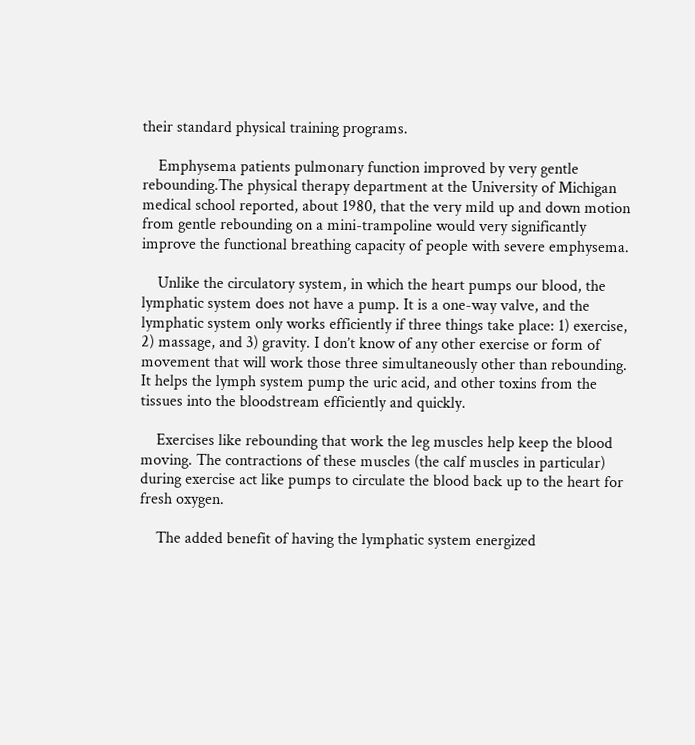their standard physical training programs.

    Emphysema patients pulmonary function improved by very gentle rebounding.The physical therapy department at the University of Michigan medical school reported, about 1980, that the very mild up and down motion from gentle rebounding on a mini-trampoline would very significantly improve the functional breathing capacity of people with severe emphysema.

    Unlike the circulatory system, in which the heart pumps our blood, the lymphatic system does not have a pump. It is a one-way valve, and the lymphatic system only works efficiently if three things take place: 1) exercise, 2) massage, and 3) gravity. I don’t know of any other exercise or form of movement that will work those three simultaneously other than rebounding. It helps the lymph system pump the uric acid, and other toxins from the tissues into the bloodstream efficiently and quickly.

    Exercises like rebounding that work the leg muscles help keep the blood moving. The contractions of these muscles (the calf muscles in particular) during exercise act like pumps to circulate the blood back up to the heart for fresh oxygen.

    The added benefit of having the lymphatic system energized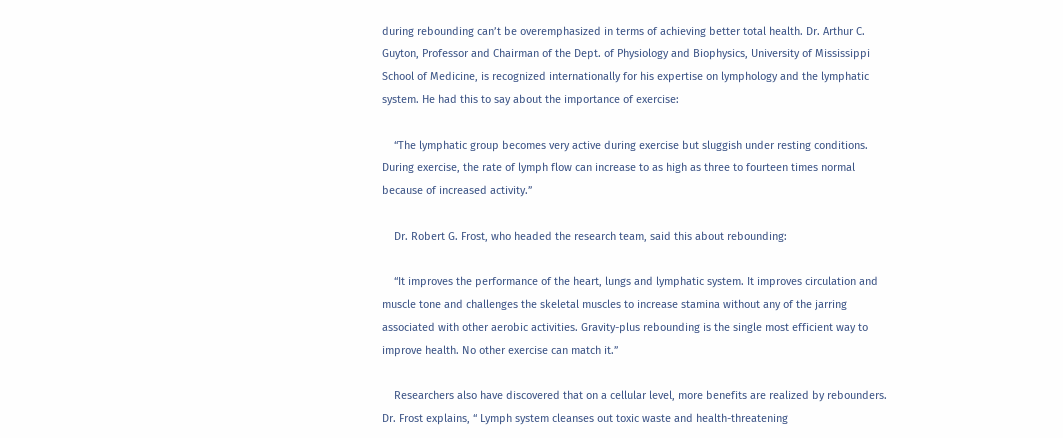during rebounding can’t be overemphasized in terms of achieving better total health. Dr. Arthur C. Guyton, Professor and Chairman of the Dept. of Physiology and Biophysics, University of Mississippi School of Medicine, is recognized internationally for his expertise on lymphology and the lymphatic system. He had this to say about the importance of exercise:

    “The lymphatic group becomes very active during exercise but sluggish under resting conditions. During exercise, the rate of lymph flow can increase to as high as three to fourteen times normal because of increased activity.”

    Dr. Robert G. Frost, who headed the research team, said this about rebounding:

    “It improves the performance of the heart, lungs and lymphatic system. It improves circulation and muscle tone and challenges the skeletal muscles to increase stamina without any of the jarring associated with other aerobic activities. Gravity-plus rebounding is the single most efficient way to improve health. No other exercise can match it.”

    Researchers also have discovered that on a cellular level, more benefits are realized by rebounders. Dr. Frost explains, “ Lymph system cleanses out toxic waste and health-threatening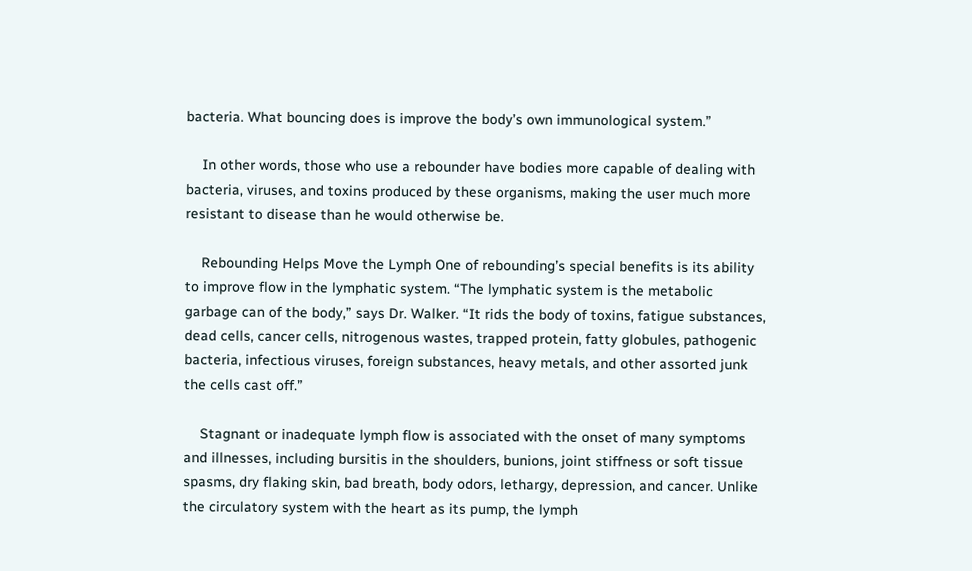bacteria. What bouncing does is improve the body’s own immunological system.”

    In other words, those who use a rebounder have bodies more capable of dealing with bacteria, viruses, and toxins produced by these organisms, making the user much more resistant to disease than he would otherwise be.

    Rebounding Helps Move the Lymph One of rebounding’s special benefits is its ability to improve flow in the lymphatic system. “The lymphatic system is the metabolic garbage can of the body,” says Dr. Walker. “It rids the body of toxins, fatigue substances, dead cells, cancer cells, nitrogenous wastes, trapped protein, fatty globules, pathogenic bacteria, infectious viruses, foreign substances, heavy metals, and other assorted junk the cells cast off.”

    Stagnant or inadequate lymph flow is associated with the onset of many symptoms and illnesses, including bursitis in the shoulders, bunions, joint stiffness or soft tissue spasms, dry flaking skin, bad breath, body odors, lethargy, depression, and cancer. Unlike the circulatory system with the heart as its pump, the lymph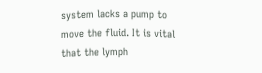system lacks a pump to move the fluid. It is vital that the lymph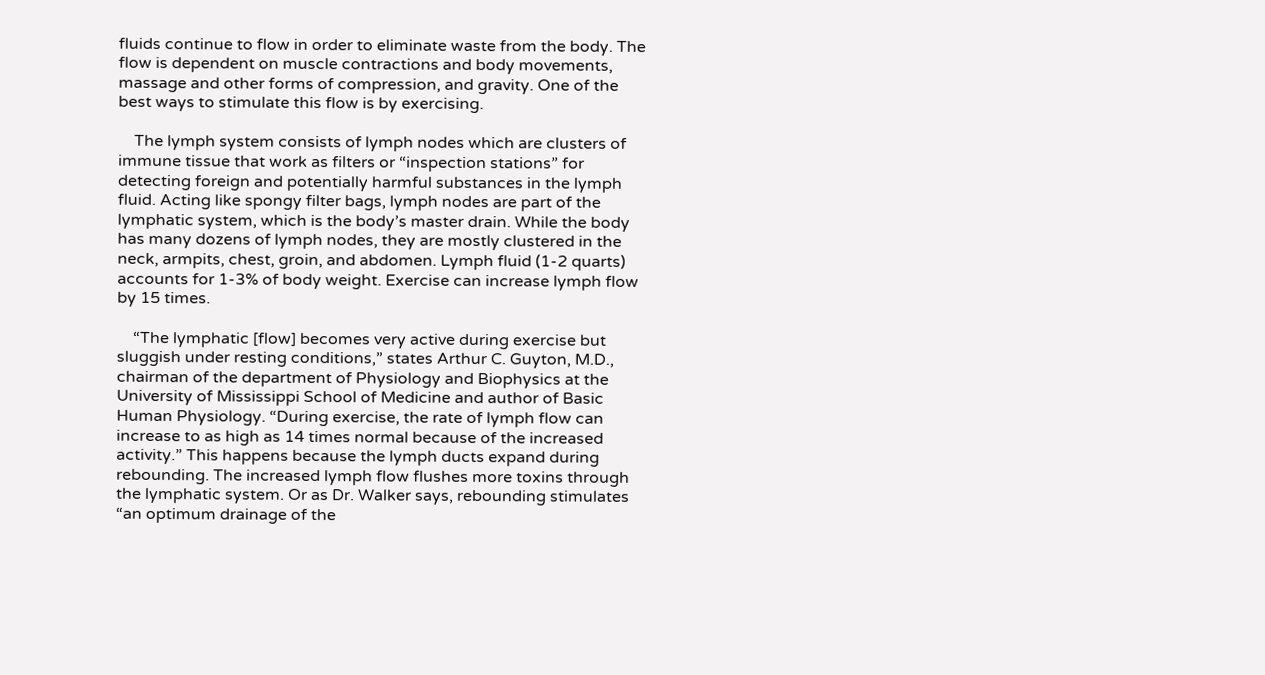fluids continue to flow in order to eliminate waste from the body. The flow is dependent on muscle contractions and body movements, massage and other forms of compression, and gravity. One of the best ways to stimulate this flow is by exercising.

    The lymph system consists of lymph nodes which are clusters of immune tissue that work as filters or “inspection stations” for detecting foreign and potentially harmful substances in the lymph fluid. Acting like spongy filter bags, lymph nodes are part of the lymphatic system, which is the body’s master drain. While the body has many dozens of lymph nodes, they are mostly clustered in the neck, armpits, chest, groin, and abdomen. Lymph fluid (1-2 quarts) accounts for 1-3% of body weight. Exercise can increase lymph flow by 15 times.

    “The lymphatic [flow] becomes very active during exercise but sluggish under resting conditions,” states Arthur C. Guyton, M.D., chairman of the department of Physiology and Biophysics at the University of Mississippi School of Medicine and author of Basic Human Physiology. “During exercise, the rate of lymph flow can increase to as high as 14 times normal because of the increased activity.” This happens because the lymph ducts expand during rebounding. The increased lymph flow flushes more toxins through the lymphatic system. Or as Dr. Walker says, rebounding stimulates “an optimum drainage of the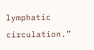lymphatic circulation.”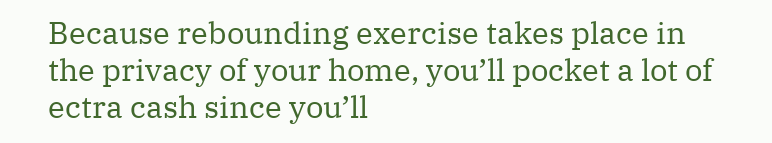Because rebounding exercise takes place in the privacy of your home, you’ll pocket a lot of ectra cash since you’ll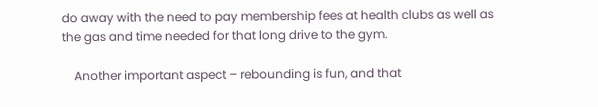do away with the need to pay membership fees at health clubs as well as the gas and time needed for that long drive to the gym.

    Another important aspect – rebounding is fun, and that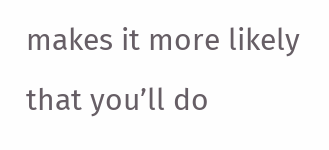makes it more likely that you’ll do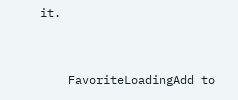it.



    FavoriteLoadingAdd to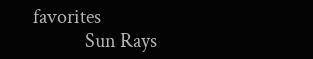favorites
             Sun Rays